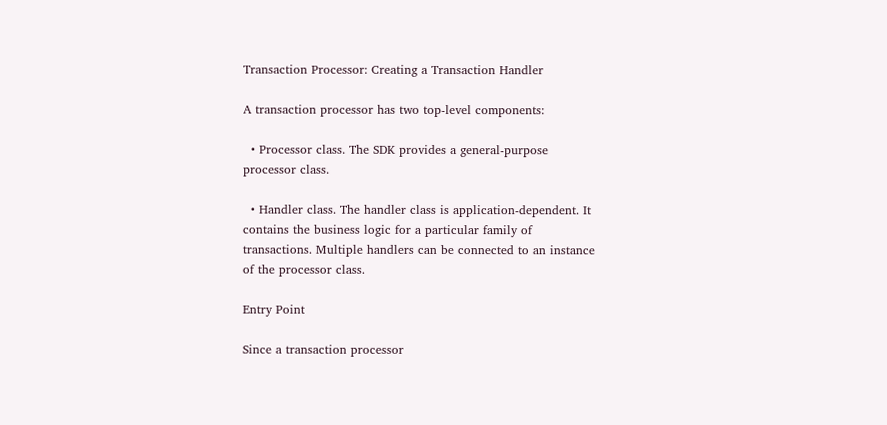Transaction Processor: Creating a Transaction Handler

A transaction processor has two top-level components:

  • Processor class. The SDK provides a general-purpose processor class.

  • Handler class. The handler class is application-dependent. It contains the business logic for a particular family of transactions. Multiple handlers can be connected to an instance of the processor class.

Entry Point

Since a transaction processor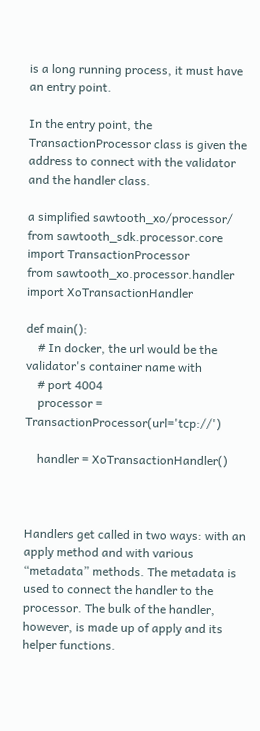is a long running process, it must have an entry point.

In the entry point, the TransactionProcessor class is given the address to connect with the validator and the handler class.

a simplified sawtooth_xo/processor/
from sawtooth_sdk.processor.core import TransactionProcessor
from sawtooth_xo.processor.handler import XoTransactionHandler

def main():
    # In docker, the url would be the validator's container name with
    # port 4004
    processor = TransactionProcessor(url='tcp://')

    handler = XoTransactionHandler()



Handlers get called in two ways: with an apply method and with various “metadata” methods. The metadata is used to connect the handler to the processor. The bulk of the handler, however, is made up of apply and its helper functions.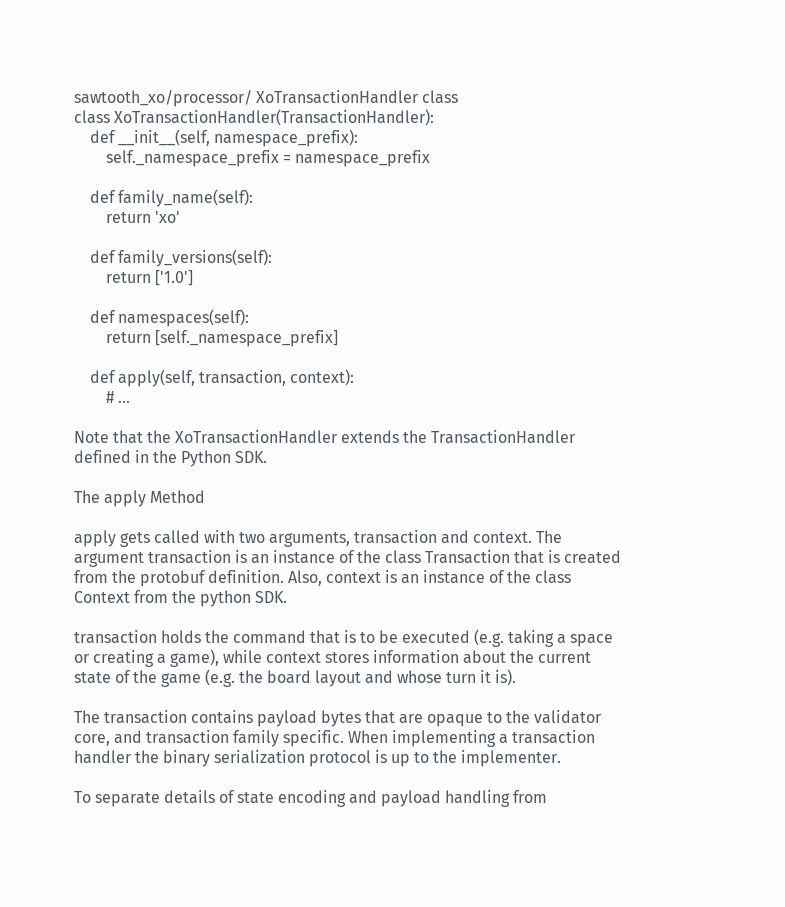sawtooth_xo/processor/ XoTransactionHandler class
class XoTransactionHandler(TransactionHandler):
    def __init__(self, namespace_prefix):
        self._namespace_prefix = namespace_prefix

    def family_name(self):
        return 'xo'

    def family_versions(self):
        return ['1.0']

    def namespaces(self):
        return [self._namespace_prefix]

    def apply(self, transaction, context):
        # ...

Note that the XoTransactionHandler extends the TransactionHandler defined in the Python SDK.

The apply Method

apply gets called with two arguments, transaction and context. The argument transaction is an instance of the class Transaction that is created from the protobuf definition. Also, context is an instance of the class Context from the python SDK.

transaction holds the command that is to be executed (e.g. taking a space or creating a game), while context stores information about the current state of the game (e.g. the board layout and whose turn it is).

The transaction contains payload bytes that are opaque to the validator core, and transaction family specific. When implementing a transaction handler the binary serialization protocol is up to the implementer.

To separate details of state encoding and payload handling from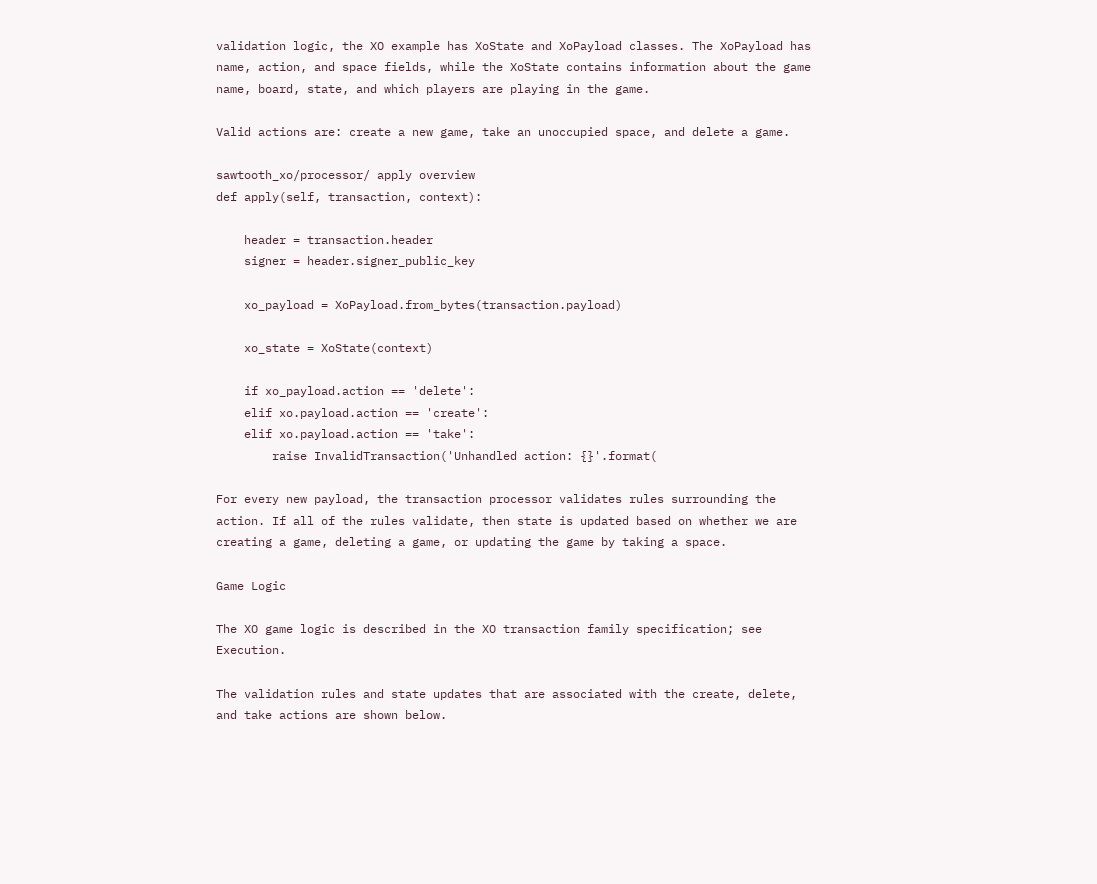validation logic, the XO example has XoState and XoPayload classes. The XoPayload has name, action, and space fields, while the XoState contains information about the game name, board, state, and which players are playing in the game.

Valid actions are: create a new game, take an unoccupied space, and delete a game.

sawtooth_xo/processor/ apply overview
def apply(self, transaction, context):

    header = transaction.header
    signer = header.signer_public_key

    xo_payload = XoPayload.from_bytes(transaction.payload)

    xo_state = XoState(context)

    if xo_payload.action == 'delete':
    elif xo.payload.action == 'create':
    elif xo.payload.action == 'take':
        raise InvalidTransaction('Unhandled action: {}'.format(

For every new payload, the transaction processor validates rules surrounding the action. If all of the rules validate, then state is updated based on whether we are creating a game, deleting a game, or updating the game by taking a space.

Game Logic

The XO game logic is described in the XO transaction family specification; see Execution.

The validation rules and state updates that are associated with the create, delete, and take actions are shown below.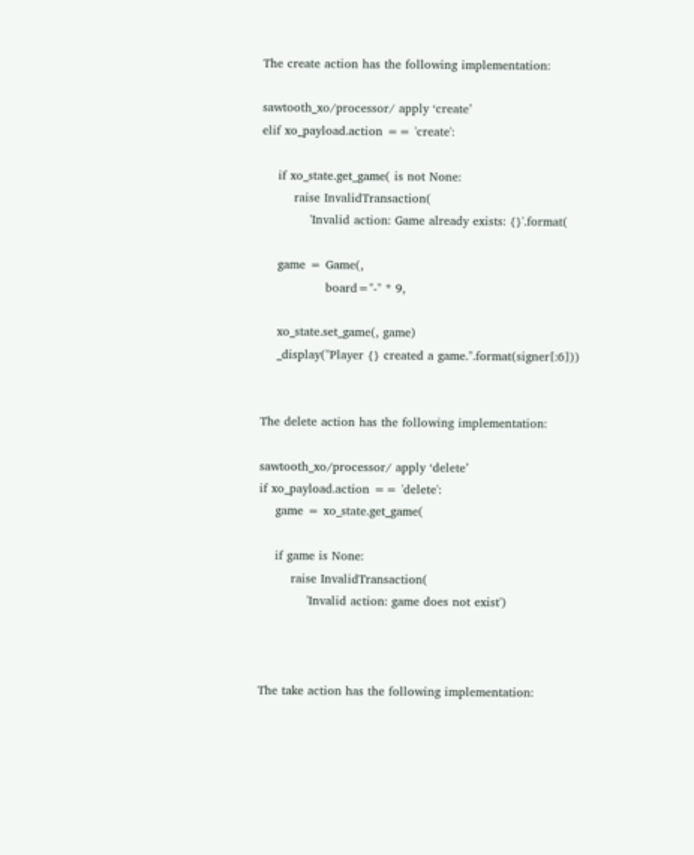The create action has the following implementation:

sawtooth_xo/processor/ apply ‘create’
elif xo_payload.action == 'create':

    if xo_state.get_game( is not None:
        raise InvalidTransaction(
            'Invalid action: Game already exists: {}'.format(

    game = Game(,
                board="-" * 9,

    xo_state.set_game(, game)
    _display("Player {} created a game.".format(signer[:6]))


The delete action has the following implementation:

sawtooth_xo/processor/ apply ‘delete’
if xo_payload.action == 'delete':
    game = xo_state.get_game(

    if game is None:
        raise InvalidTransaction(
            'Invalid action: game does not exist')



The take action has the following implementation: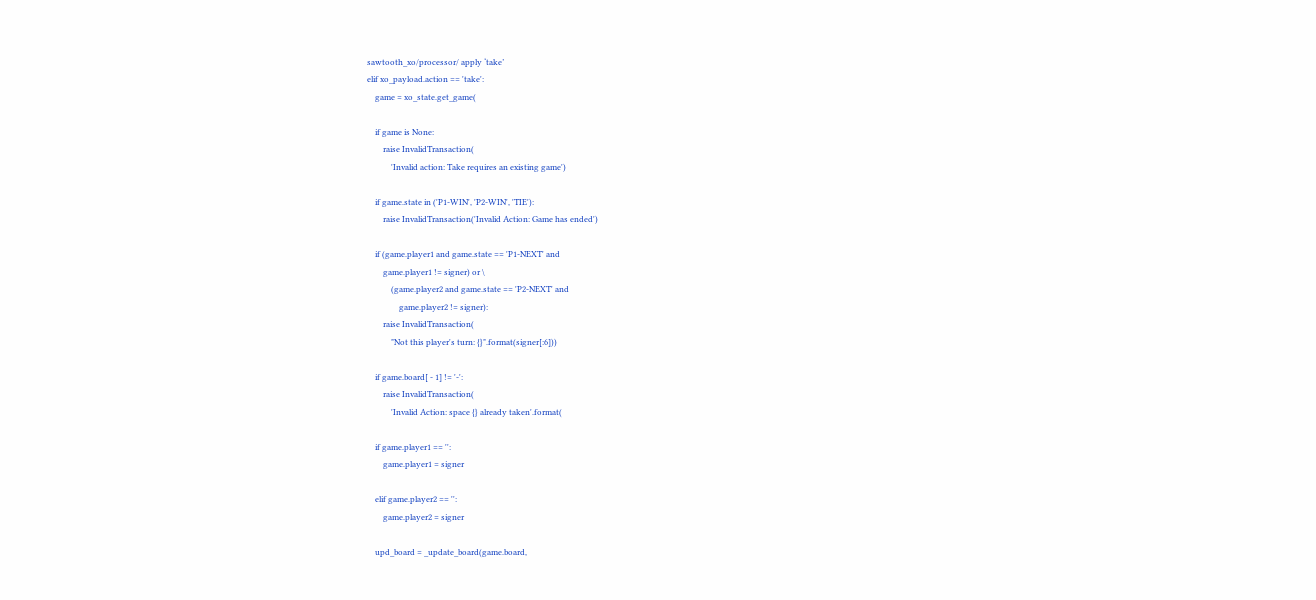sawtooth_xo/processor/ apply ‘take’
elif xo_payload.action == 'take':
    game = xo_state.get_game(

    if game is None:
        raise InvalidTransaction(
            'Invalid action: Take requires an existing game')

    if game.state in ('P1-WIN', 'P2-WIN', 'TIE'):
        raise InvalidTransaction('Invalid Action: Game has ended')

    if (game.player1 and game.state == 'P1-NEXT' and
        game.player1 != signer) or \
            (game.player2 and game.state == 'P2-NEXT' and
                game.player2 != signer):
        raise InvalidTransaction(
            "Not this player's turn: {}".format(signer[:6]))

    if game.board[ - 1] != '-':
        raise InvalidTransaction(
            'Invalid Action: space {} already taken'.format(

    if game.player1 == '':
        game.player1 = signer

    elif game.player2 == '':
        game.player2 = signer

    upd_board = _update_board(game.board,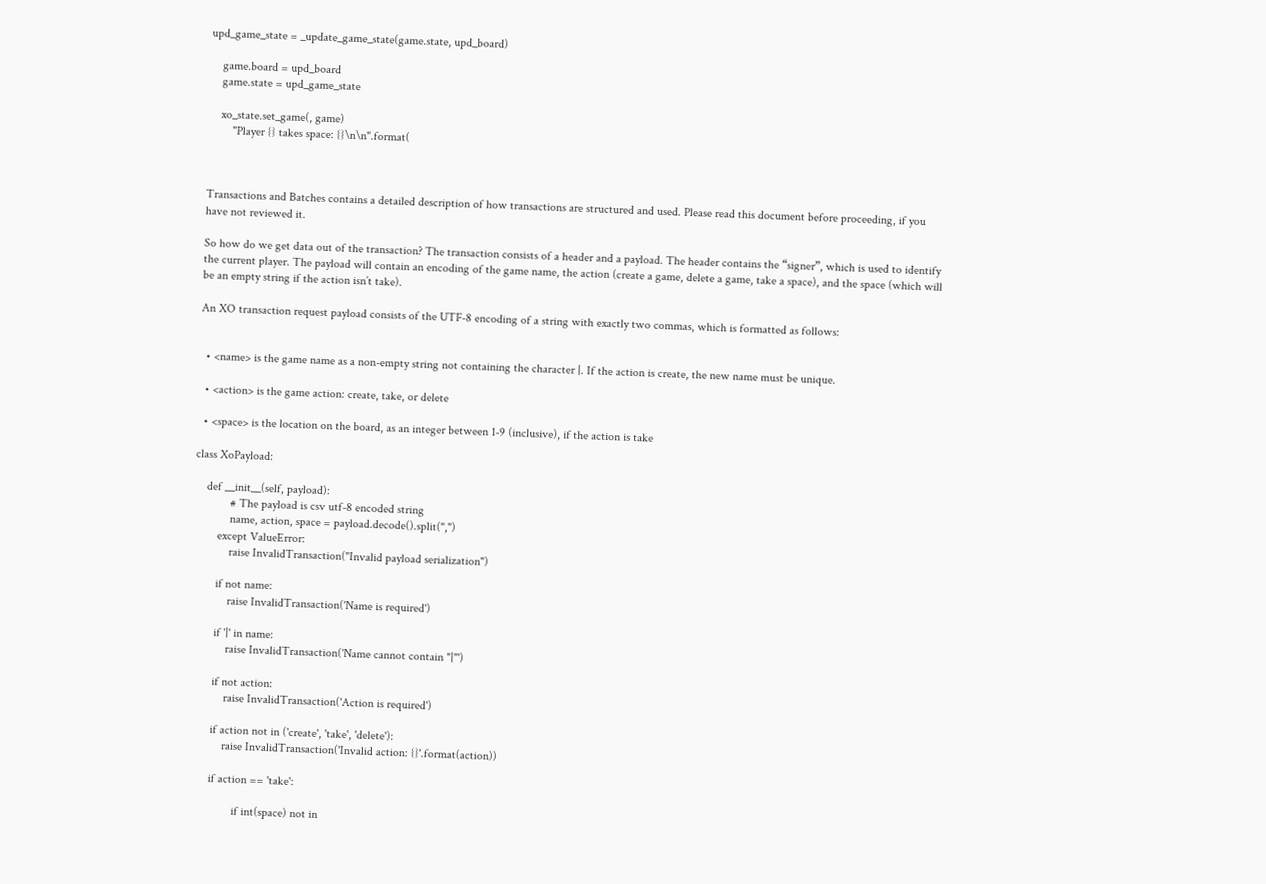upd_game_state = _update_game_state(game.state, upd_board)

    game.board = upd_board
    game.state = upd_game_state

    xo_state.set_game(, game)
        "Player {} takes space: {}\n\n".format(



Transactions and Batches contains a detailed description of how transactions are structured and used. Please read this document before proceeding, if you have not reviewed it.

So how do we get data out of the transaction? The transaction consists of a header and a payload. The header contains the “signer”, which is used to identify the current player. The payload will contain an encoding of the game name, the action (create a game, delete a game, take a space), and the space (which will be an empty string if the action isn’t take).

An XO transaction request payload consists of the UTF-8 encoding of a string with exactly two commas, which is formatted as follows:


  • <name> is the game name as a non-empty string not containing the character |. If the action is create, the new name must be unique.

  • <action> is the game action: create, take, or delete

  • <space> is the location on the board, as an integer between 1-9 (inclusive), if the action is take

class XoPayload:

    def __init__(self, payload):
            # The payload is csv utf-8 encoded string
            name, action, space = payload.decode().split(",")
        except ValueError:
            raise InvalidTransaction("Invalid payload serialization")

        if not name:
            raise InvalidTransaction('Name is required')

        if '|' in name:
            raise InvalidTransaction('Name cannot contain "|"')

        if not action:
            raise InvalidTransaction('Action is required')

        if action not in ('create', 'take', 'delete'):
            raise InvalidTransaction('Invalid action: {}'.format(action))

        if action == 'take':

                if int(space) not in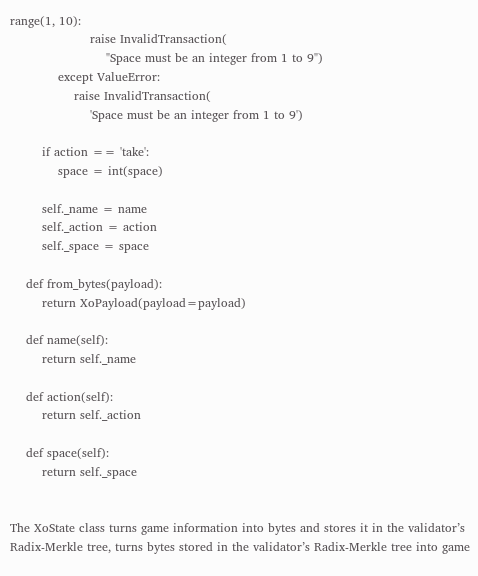range(1, 10):
                    raise InvalidTransaction(
                        "Space must be an integer from 1 to 9")
            except ValueError:
                raise InvalidTransaction(
                    'Space must be an integer from 1 to 9')

        if action == 'take':
            space = int(space)

        self._name = name
        self._action = action
        self._space = space

    def from_bytes(payload):
        return XoPayload(payload=payload)

    def name(self):
        return self._name

    def action(self):
        return self._action

    def space(self):
        return self._space


The XoState class turns game information into bytes and stores it in the validator’s Radix-Merkle tree, turns bytes stored in the validator’s Radix-Merkle tree into game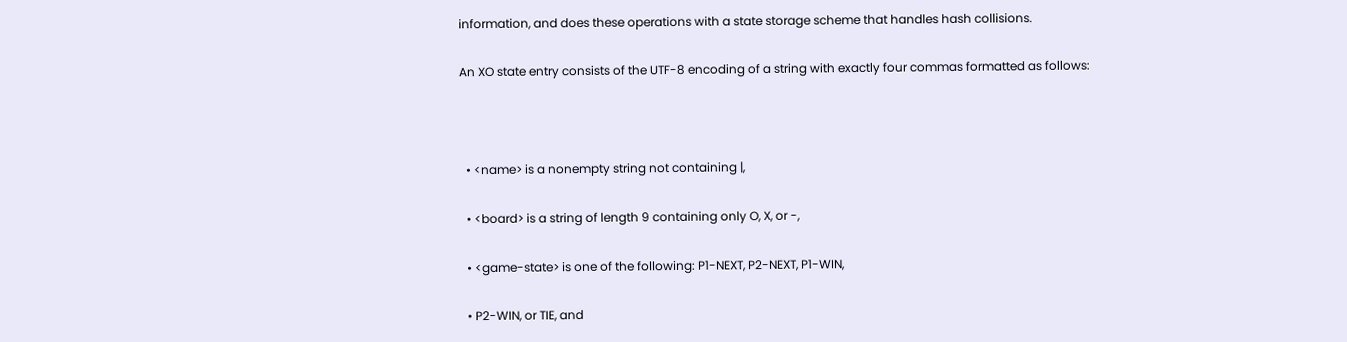information, and does these operations with a state storage scheme that handles hash collisions.

An XO state entry consists of the UTF-8 encoding of a string with exactly four commas formatted as follows:



  • <name> is a nonempty string not containing |,

  • <board> is a string of length 9 containing only O, X, or -,

  • <game-state> is one of the following: P1-NEXT, P2-NEXT, P1-WIN,

  • P2-WIN, or TIE, and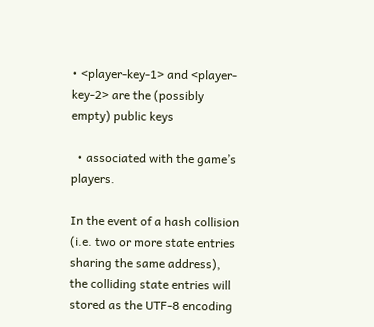• <player-key-1> and <player-key-2> are the (possibly empty) public keys

  • associated with the game’s players.

In the event of a hash collision (i.e. two or more state entries sharing the same address), the colliding state entries will stored as the UTF-8 encoding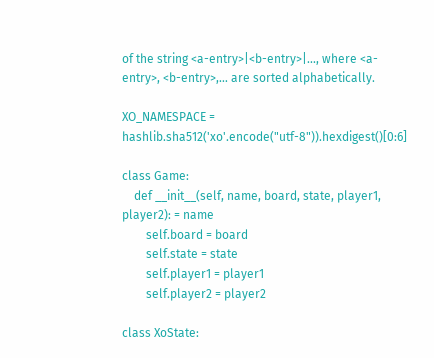of the string <a-entry>|<b-entry>|..., where <a-entry>, <b-entry>,… are sorted alphabetically.

XO_NAMESPACE = hashlib.sha512('xo'.encode("utf-8")).hexdigest()[0:6]

class Game:
    def __init__(self, name, board, state, player1, player2): = name
        self.board = board
        self.state = state
        self.player1 = player1
        self.player2 = player2

class XoState: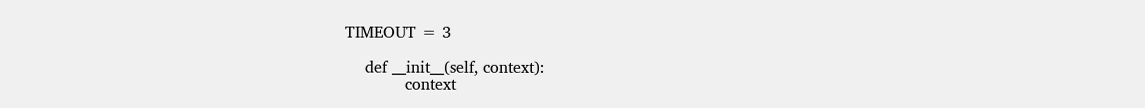TIMEOUT = 3

    def __init__(self, context):
            context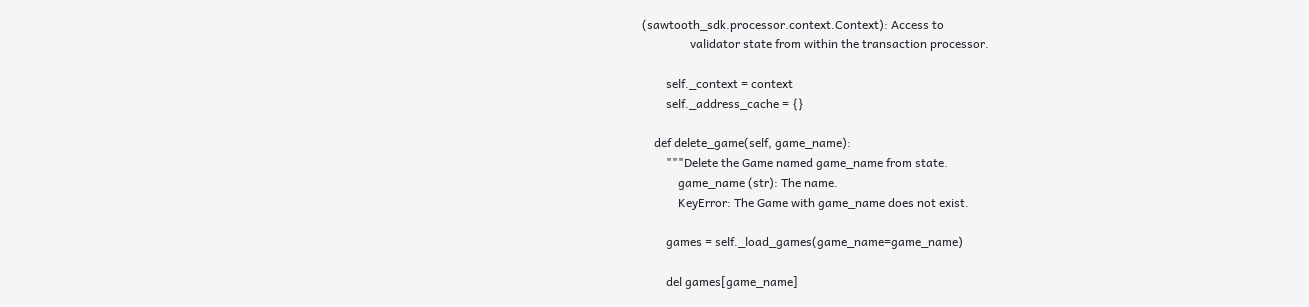(sawtooth_sdk.processor.context.Context): Access to
                validator state from within the transaction processor.

        self._context = context
        self._address_cache = {}

    def delete_game(self, game_name):
        """Delete the Game named game_name from state.
            game_name (str): The name.
            KeyError: The Game with game_name does not exist.

        games = self._load_games(game_name=game_name)

        del games[game_name]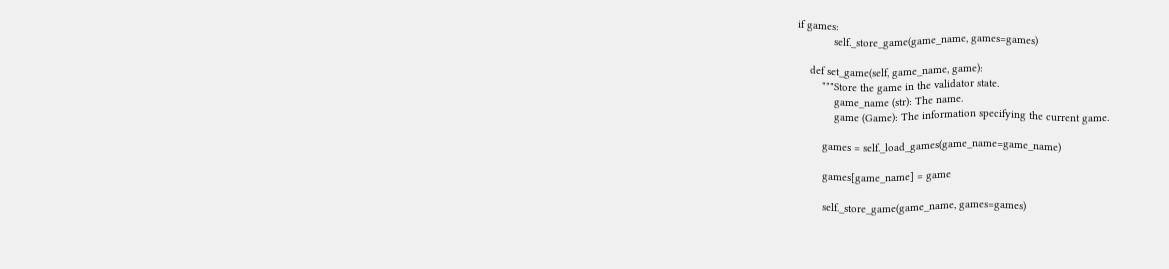if games:
            self._store_game(game_name, games=games)

    def set_game(self, game_name, game):
        """Store the game in the validator state.
            game_name (str): The name.
            game (Game): The information specifying the current game.

        games = self._load_games(game_name=game_name)

        games[game_name] = game

        self._store_game(game_name, games=games)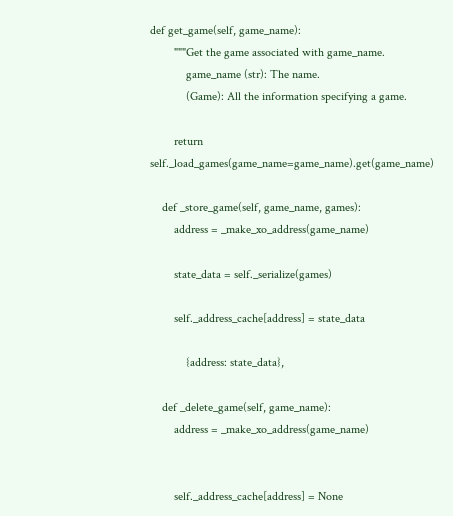def get_game(self, game_name):
        """Get the game associated with game_name.
            game_name (str): The name.
            (Game): All the information specifying a game.

        return self._load_games(game_name=game_name).get(game_name)

    def _store_game(self, game_name, games):
        address = _make_xo_address(game_name)

        state_data = self._serialize(games)

        self._address_cache[address] = state_data

            {address: state_data},

    def _delete_game(self, game_name):
        address = _make_xo_address(game_name)


        self._address_cache[address] = None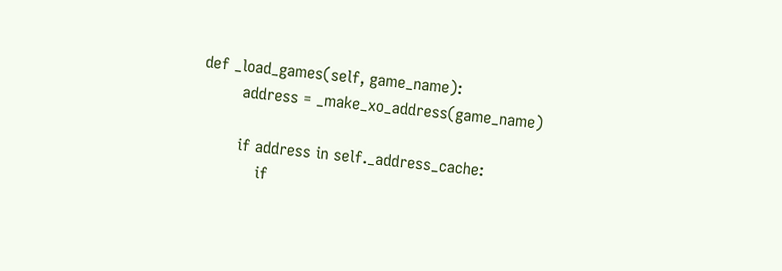def _load_games(self, game_name):
        address = _make_xo_address(game_name)

        if address in self._address_cache:
            if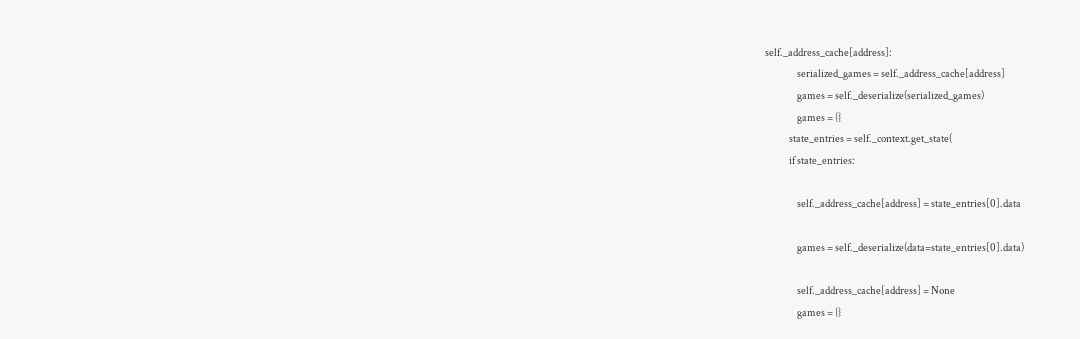self._address_cache[address]:
                serialized_games = self._address_cache[address]
                games = self._deserialize(serialized_games)
                games = {}
            state_entries = self._context.get_state(
            if state_entries:

                self._address_cache[address] = state_entries[0].data

                games = self._deserialize(data=state_entries[0].data)

                self._address_cache[address] = None
                games = {}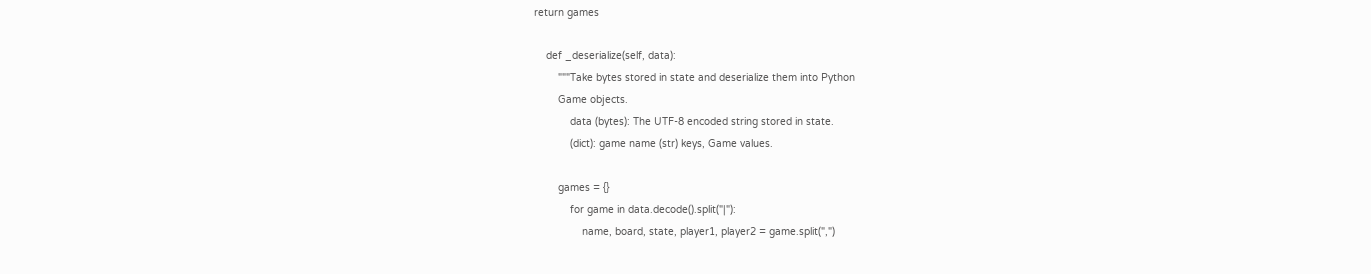return games

    def _deserialize(self, data):
        """Take bytes stored in state and deserialize them into Python
        Game objects.
            data (bytes): The UTF-8 encoded string stored in state.
            (dict): game name (str) keys, Game values.

        games = {}
            for game in data.decode().split("|"):
                name, board, state, player1, player2 = game.split(",")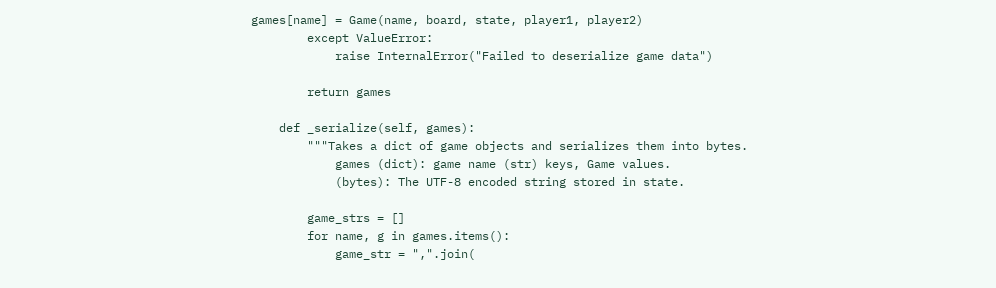games[name] = Game(name, board, state, player1, player2)
        except ValueError:
            raise InternalError("Failed to deserialize game data")

        return games

    def _serialize(self, games):
        """Takes a dict of game objects and serializes them into bytes.
            games (dict): game name (str) keys, Game values.
            (bytes): The UTF-8 encoded string stored in state.

        game_strs = []
        for name, g in games.items():
            game_str = ",".join(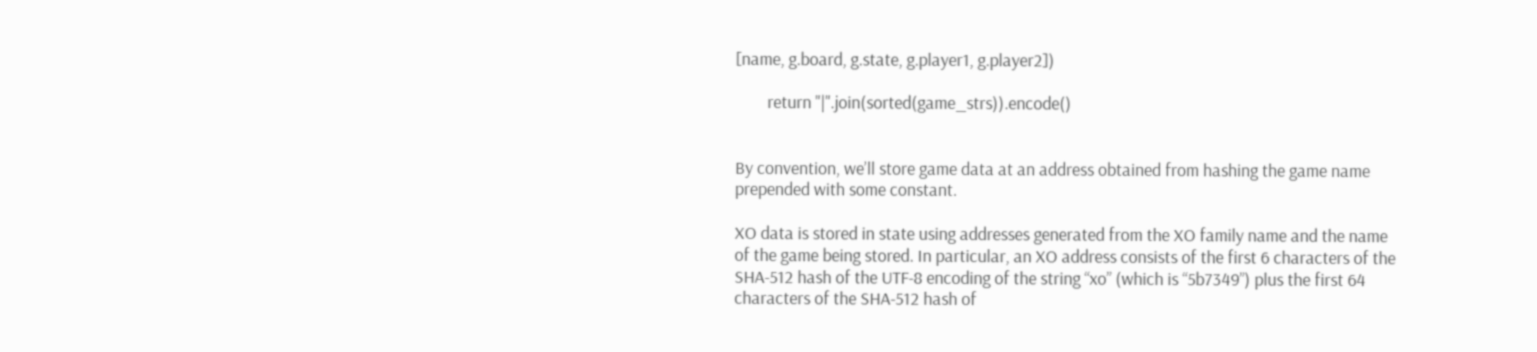[name, g.board, g.state, g.player1, g.player2])

        return "|".join(sorted(game_strs)).encode()


By convention, we’ll store game data at an address obtained from hashing the game name prepended with some constant.

XO data is stored in state using addresses generated from the XO family name and the name of the game being stored. In particular, an XO address consists of the first 6 characters of the SHA-512 hash of the UTF-8 encoding of the string “xo” (which is “5b7349”) plus the first 64 characters of the SHA-512 hash of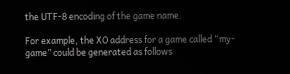the UTF-8 encoding of the game name.

For example, the XO address for a game called “my-game” could be generated as follows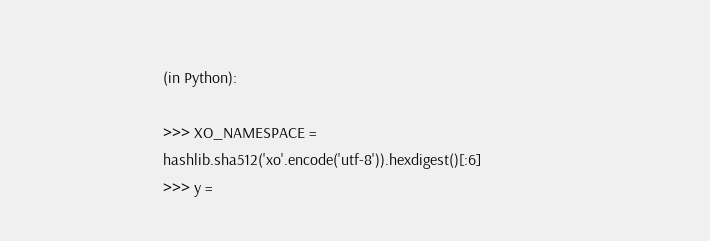(in Python):

>>> XO_NAMESPACE = hashlib.sha512('xo'.encode('utf-8')).hexdigest()[:6]
>>> y =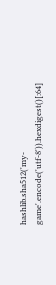hashlib.sha512('my-game'.encode('utf-8')).hexdigest()[:64]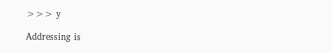>>> y

Addressing is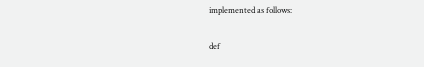implemented as follows:

def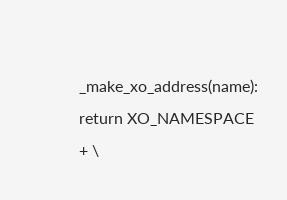_make_xo_address(name):
return XO_NAMESPACE + \